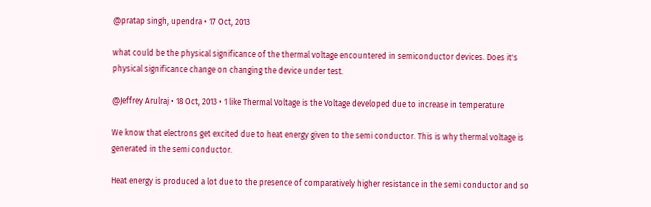@pratap singh, upendra • 17 Oct, 2013

what could be the physical significance of the thermal voltage encountered in semiconductor devices. Does it's physical significance change on changing the device under test.

@Jeffrey Arulraj • 18 Oct, 2013 • 1 like Thermal Voltage is the Voltage developed due to increase in temperature

We know that electrons get excited due to heat energy given to the semi conductor. This is why thermal voltage is generated in the semi conductor.

Heat energy is produced a lot due to the presence of comparatively higher resistance in the semi conductor and so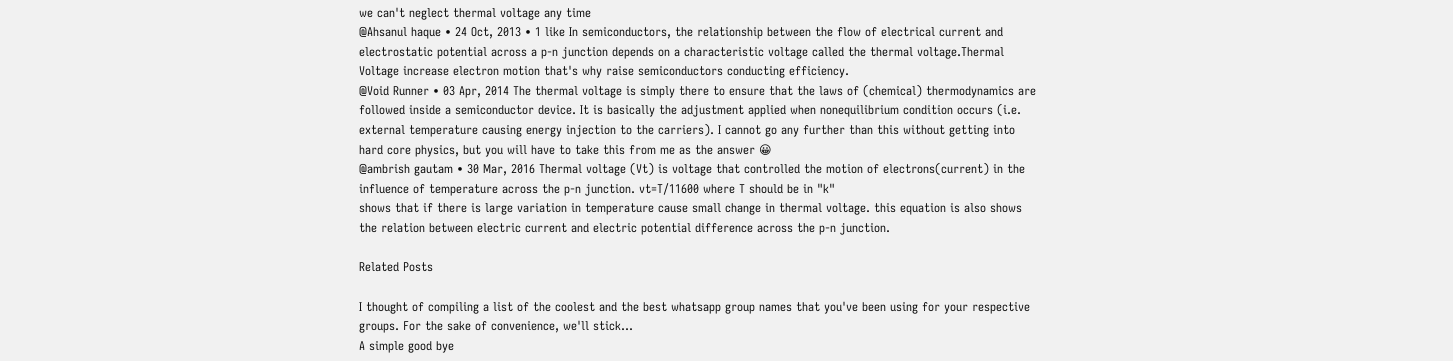we can't neglect thermal voltage any time
@Ahsanul haque • 24 Oct, 2013 • 1 like In semiconductors, the relationship between the flow of electrical current and electrostatic potential across a p-n junction depends on a characteristic voltage called the thermal voltage.Thermal Voltage increase electron motion that's why raise semiconductors conducting efficiency.
@Void Runner • 03 Apr, 2014 The thermal voltage is simply there to ensure that the laws of (chemical) thermodynamics are followed inside a semiconductor device. It is basically the adjustment applied when nonequilibrium condition occurs (i.e. external temperature causing energy injection to the carriers). I cannot go any further than this without getting into hard core physics, but you will have to take this from me as the answer 😀
@ambrish gautam • 30 Mar, 2016 Thermal voltage (Vt) is voltage that controlled the motion of electrons(current) in the influence of temperature across the p-n junction. vt=T/11600 where T should be in "k"
shows that if there is large variation in temperature cause small change in thermal voltage. this equation is also shows the relation between electric current and electric potential difference across the p-n junction.

Related Posts

I thought of compiling a list of the coolest and the best whatsapp group names that you've been using for your respective groups. For the sake of convenience, we'll stick...
A simple good bye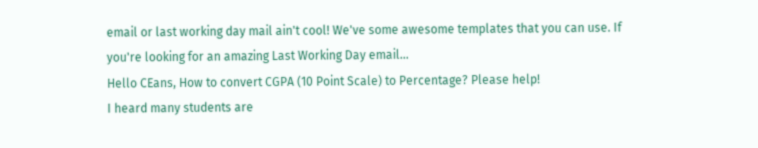email or last working day mail ain't cool! We've some awesome templates that you can use. If you're looking for an amazing Last Working Day email...
Hello CEans, How to convert CGPA (10 Point Scale) to Percentage? Please help!
I heard many students are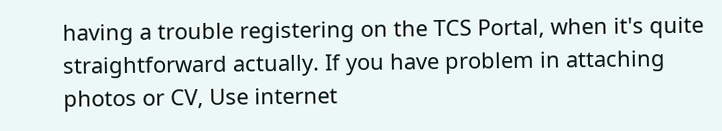having a trouble registering on the TCS Portal, when it's quite straightforward actually. If you have problem in attaching photos or CV, Use internet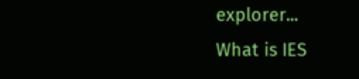explorer...
What is IES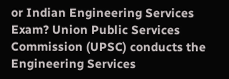or Indian Engineering Services Exam? Union Public Services Commission (UPSC) conducts the Engineering Services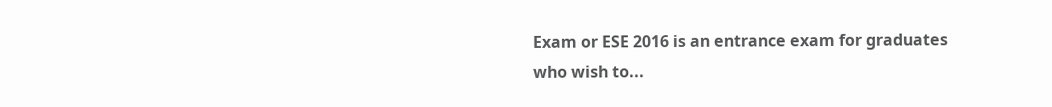Exam or ESE 2016 is an entrance exam for graduates who wish to...